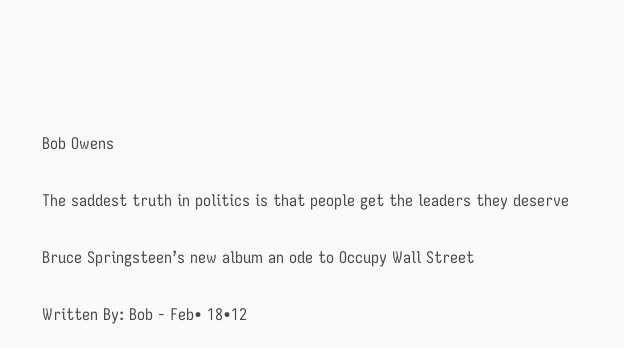Bob Owens

The saddest truth in politics is that people get the leaders they deserve

Bruce Springsteen’s new album an ode to Occupy Wall Street

Written By: Bob - Feb• 18•12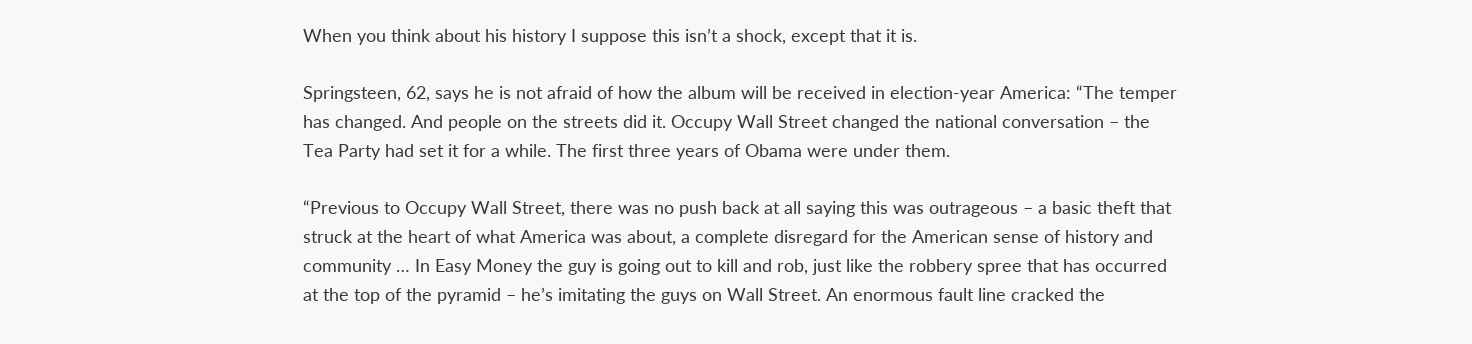When you think about his history I suppose this isn’t a shock, except that it is.

Springsteen, 62, says he is not afraid of how the album will be received in election-year America: “The temper has changed. And people on the streets did it. Occupy Wall Street changed the national conversation – the Tea Party had set it for a while. The first three years of Obama were under them.

“Previous to Occupy Wall Street, there was no push back at all saying this was outrageous – a basic theft that struck at the heart of what America was about, a complete disregard for the American sense of history and community … In Easy Money the guy is going out to kill and rob, just like the robbery spree that has occurred at the top of the pyramid – he’s imitating the guys on Wall Street. An enormous fault line cracked the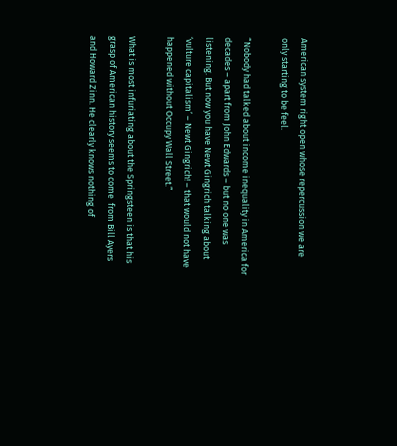American system right open whose repercussion we are only starting to be feel.

“Nobody had talked about income inequality in America for decades – apart from John Edwards – but no one was listening. But now you have Newt Gingrich talking about ‘vulture capitalism’ – Newt Gingrich! – that would not have happened without Occupy Wall Street.”

What is most infuriating about the Springsteen is that his grasp of American history seems to come  from Bill Ayers and Howard Zinn. He clearly knows nothing of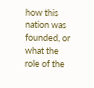how this nation was founded, or what the role of the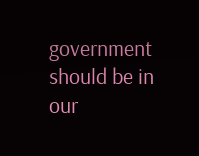government should be in our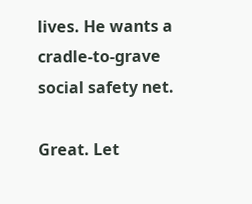lives. He wants a cradle-to-grave social safety net.

Great. Let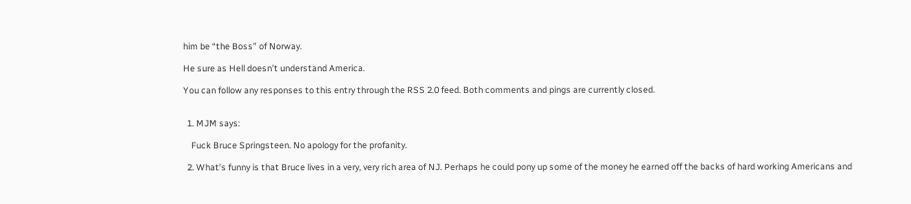him be “the Boss” of Norway.

He sure as Hell doesn’t understand America.

You can follow any responses to this entry through the RSS 2.0 feed. Both comments and pings are currently closed.


  1. MJM says:

    Fuck Bruce Springsteen. No apology for the profanity.

  2. What’s funny is that Bruce lives in a very, very rich area of NJ. Perhaps he could pony up some of the money he earned off the backs of hard working Americans and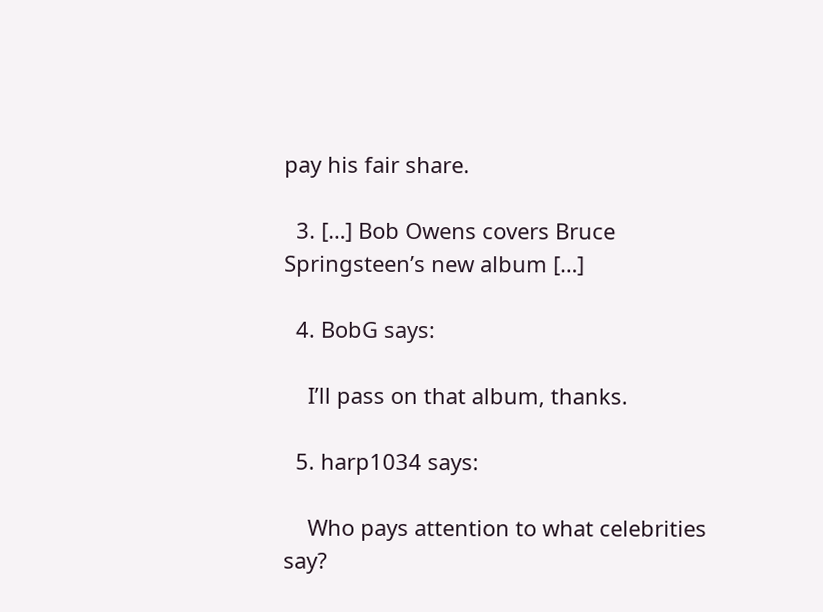pay his fair share.

  3. […] Bob Owens covers Bruce Springsteen’s new album […]

  4. BobG says:

    I’ll pass on that album, thanks.

  5. harp1034 says:

    Who pays attention to what celebrities say?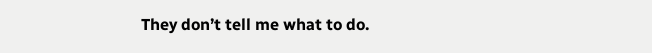They don’t tell me what to do.